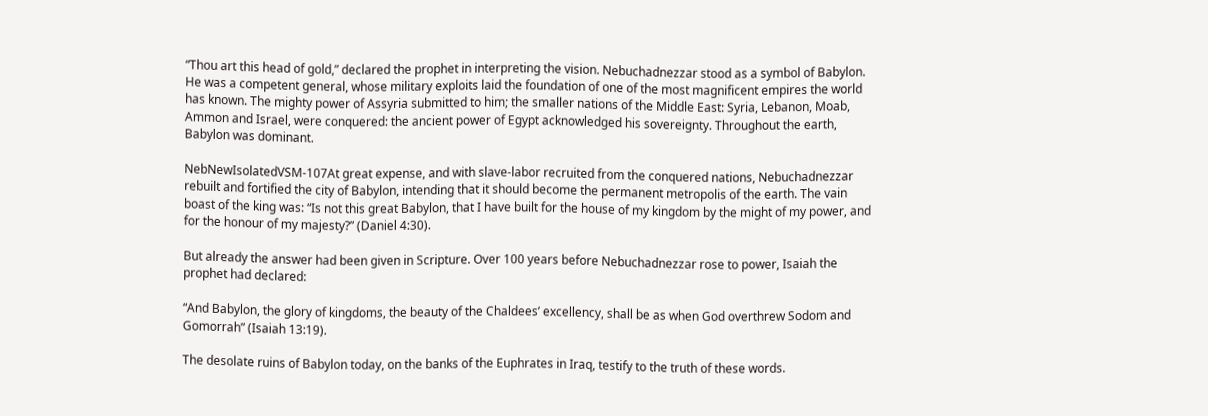“Thou art this head of gold,” declared the prophet in interpreting the vision. Nebuchadnezzar stood as a symbol of Babylon. He was a competent general, whose military exploits laid the foundation of one of the most magnificent empires the world has known. The mighty power of Assyria submitted to him; the smaller nations of the Middle East: Syria, Lebanon, Moab, Ammon and Israel, were conquered: the ancient power of Egypt acknowledged his sovereignty. Throughout the earth, Babylon was dominant.

NebNewIsolatedVSM-107At great expense, and with slave-labor recruited from the conquered nations, Nebuchadnezzar rebuilt and fortified the city of Babylon, intending that it should become the permanent metropolis of the earth. The vain boast of the king was: “Is not this great Babylon, that I have built for the house of my kingdom by the might of my power, and for the honour of my majesty?” (Daniel 4:30).

But already the answer had been given in Scripture. Over 100 years before Nebuchadnezzar rose to power, Isaiah the prophet had declared:

“And Babylon, the glory of kingdoms, the beauty of the Chaldees’ excellency, shall be as when God overthrew Sodom and Gomorrah” (Isaiah 13:19).

The desolate ruins of Babylon today, on the banks of the Euphrates in Iraq, testify to the truth of these words.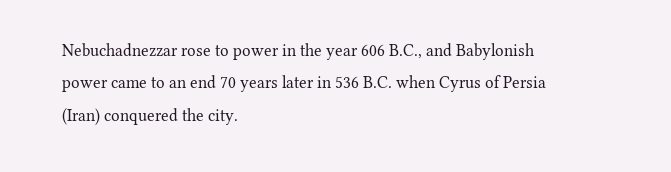Nebuchadnezzar rose to power in the year 606 B.C., and Babylonish power came to an end 70 years later in 536 B.C. when Cyrus of Persia (Iran) conquered the city.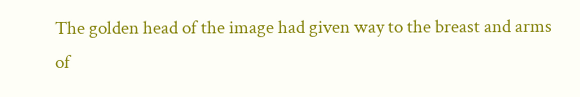The golden head of the image had given way to the breast and arms of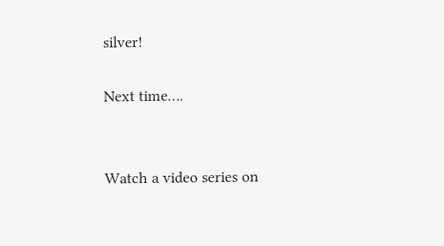silver!

Next time….


Watch a video series on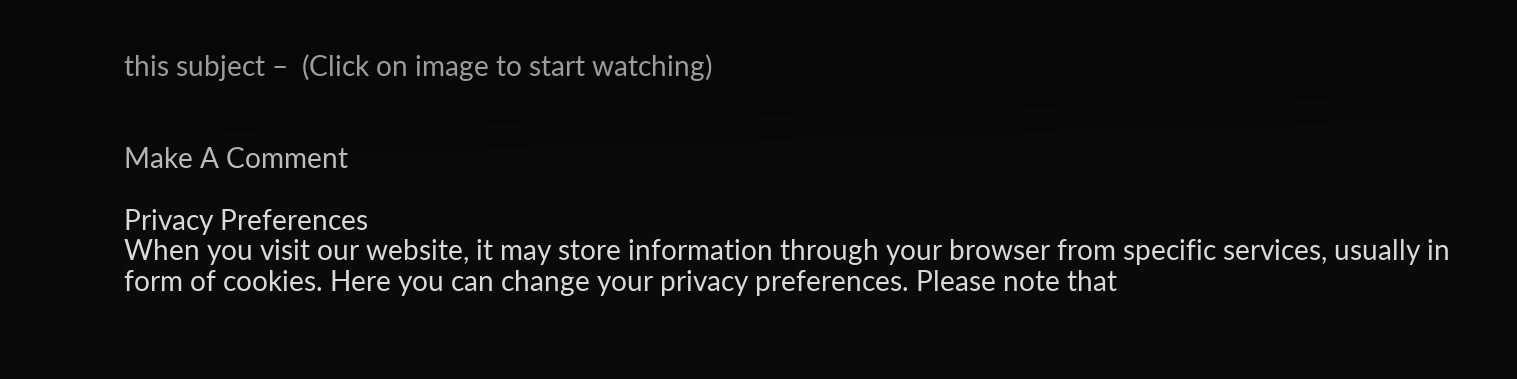this subject –  (Click on image to start watching)


Make A Comment

Privacy Preferences
When you visit our website, it may store information through your browser from specific services, usually in form of cookies. Here you can change your privacy preferences. Please note that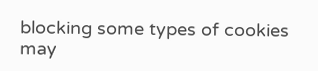blocking some types of cookies may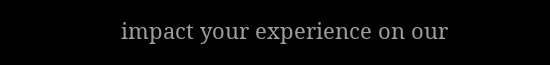impact your experience on our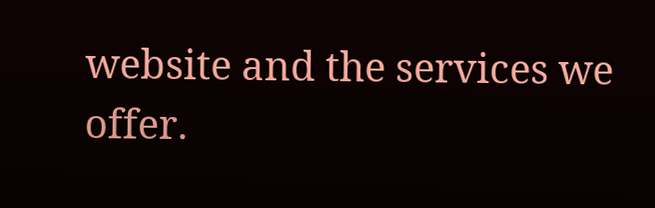website and the services we offer.